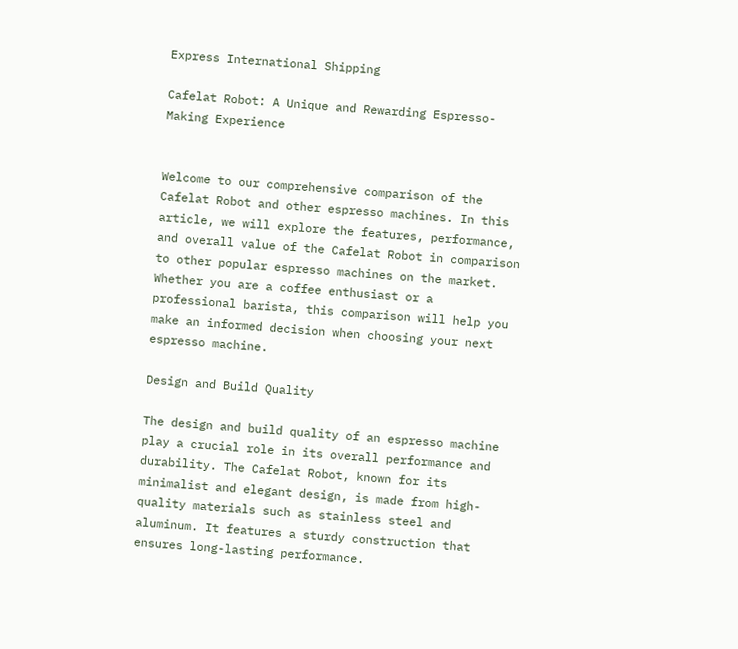Express International Shipping

Cafelat Robot: A Unique and Rewarding Espresso-Making Experience


Welcome to our comprehensive comparison of the Cafelat Robot and other espresso machines. In this article, we will explore the features, performance, and overall value of the Cafelat Robot in comparison to other popular espresso machines on the market. Whether you are a coffee enthusiast or a professional barista, this comparison will help you make an informed decision when choosing your next espresso machine.

Design and Build Quality

The design and build quality of an espresso machine play a crucial role in its overall performance and durability. The Cafelat Robot, known for its minimalist and elegant design, is made from high-quality materials such as stainless steel and aluminum. It features a sturdy construction that ensures long-lasting performance.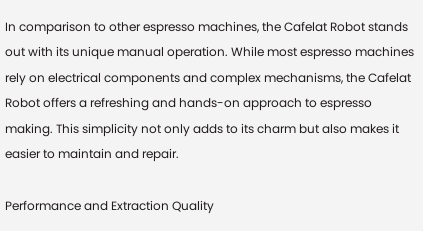In comparison to other espresso machines, the Cafelat Robot stands out with its unique manual operation. While most espresso machines rely on electrical components and complex mechanisms, the Cafelat Robot offers a refreshing and hands-on approach to espresso making. This simplicity not only adds to its charm but also makes it easier to maintain and repair.

Performance and Extraction Quality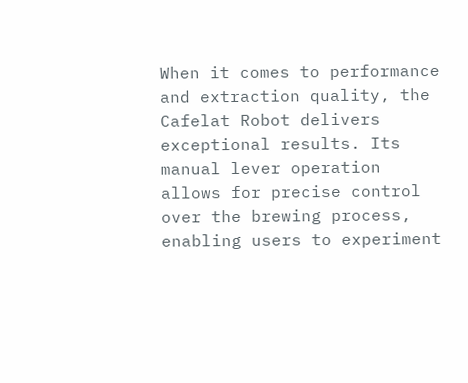When it comes to performance and extraction quality, the Cafelat Robot delivers exceptional results. Its manual lever operation allows for precise control over the brewing process, enabling users to experiment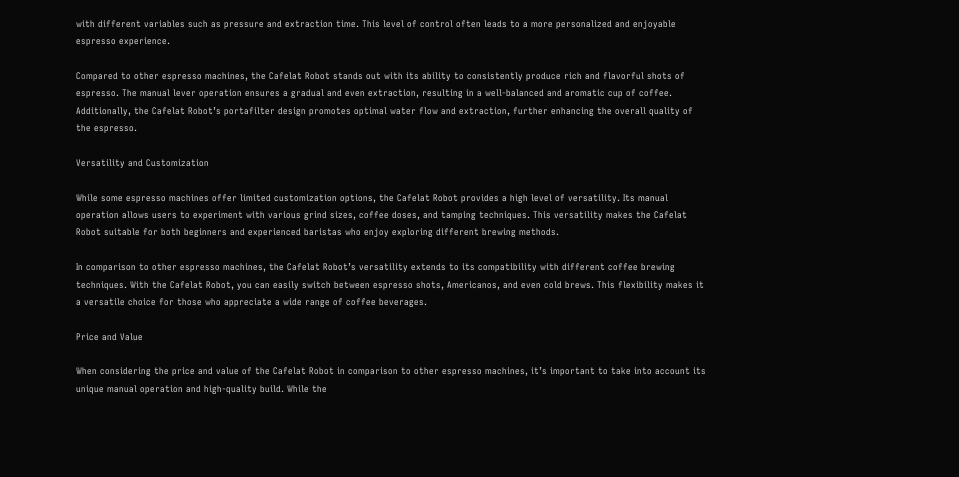with different variables such as pressure and extraction time. This level of control often leads to a more personalized and enjoyable espresso experience.

Compared to other espresso machines, the Cafelat Robot stands out with its ability to consistently produce rich and flavorful shots of espresso. The manual lever operation ensures a gradual and even extraction, resulting in a well-balanced and aromatic cup of coffee. Additionally, the Cafelat Robot’s portafilter design promotes optimal water flow and extraction, further enhancing the overall quality of the espresso.

Versatility and Customization

While some espresso machines offer limited customization options, the Cafelat Robot provides a high level of versatility. Its manual operation allows users to experiment with various grind sizes, coffee doses, and tamping techniques. This versatility makes the Cafelat Robot suitable for both beginners and experienced baristas who enjoy exploring different brewing methods.

In comparison to other espresso machines, the Cafelat Robot’s versatility extends to its compatibility with different coffee brewing techniques. With the Cafelat Robot, you can easily switch between espresso shots, Americanos, and even cold brews. This flexibility makes it a versatile choice for those who appreciate a wide range of coffee beverages.

Price and Value

When considering the price and value of the Cafelat Robot in comparison to other espresso machines, it’s important to take into account its unique manual operation and high-quality build. While the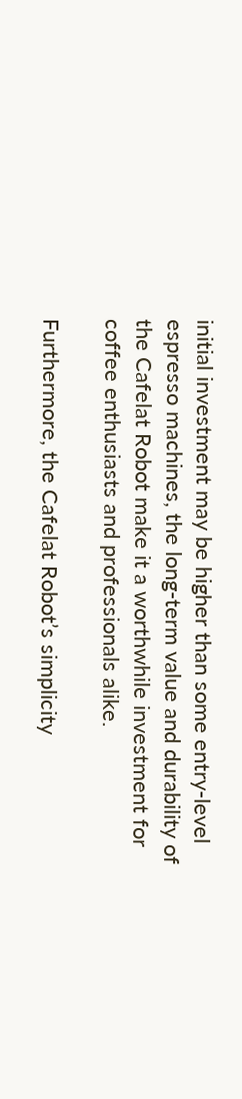initial investment may be higher than some entry-level espresso machines, the long-term value and durability of the Cafelat Robot make it a worthwhile investment for coffee enthusiasts and professionals alike.

Furthermore, the Cafelat Robot’s simplicity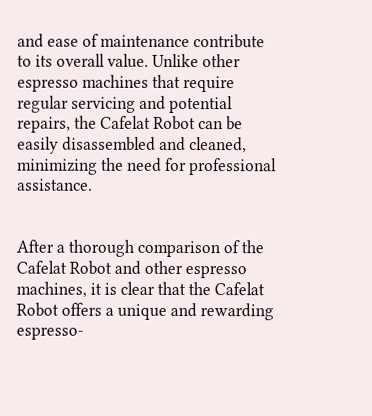and ease of maintenance contribute to its overall value. Unlike other espresso machines that require regular servicing and potential repairs, the Cafelat Robot can be easily disassembled and cleaned, minimizing the need for professional assistance.


After a thorough comparison of the Cafelat Robot and other espresso machines, it is clear that the Cafelat Robot offers a unique and rewarding espresso-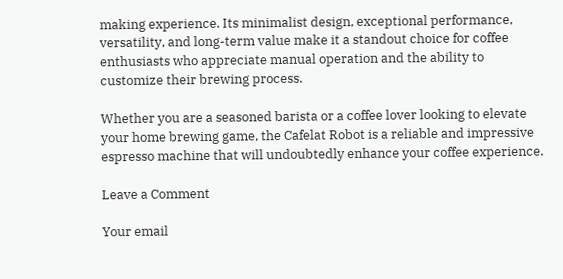making experience. Its minimalist design, exceptional performance, versatility, and long-term value make it a standout choice for coffee enthusiasts who appreciate manual operation and the ability to customize their brewing process.

Whether you are a seasoned barista or a coffee lover looking to elevate your home brewing game, the Cafelat Robot is a reliable and impressive espresso machine that will undoubtedly enhance your coffee experience.

Leave a Comment

Your email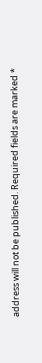address will not be published. Required fields are marked *